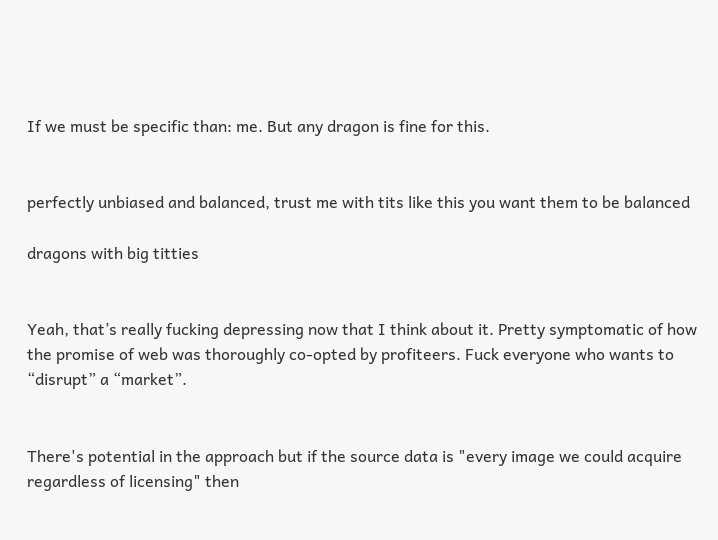If we must be specific than: me. But any dragon is fine for this.


perfectly unbiased and balanced, trust me with tits like this you want them to be balanced

dragons with big titties


Yeah, that’s really fucking depressing now that I think about it. Pretty symptomatic of how the promise of web was thoroughly co-opted by profiteers. Fuck everyone who wants to “disrupt” a “market”.


There's potential in the approach but if the source data is "every image we could acquire regardless of licensing" then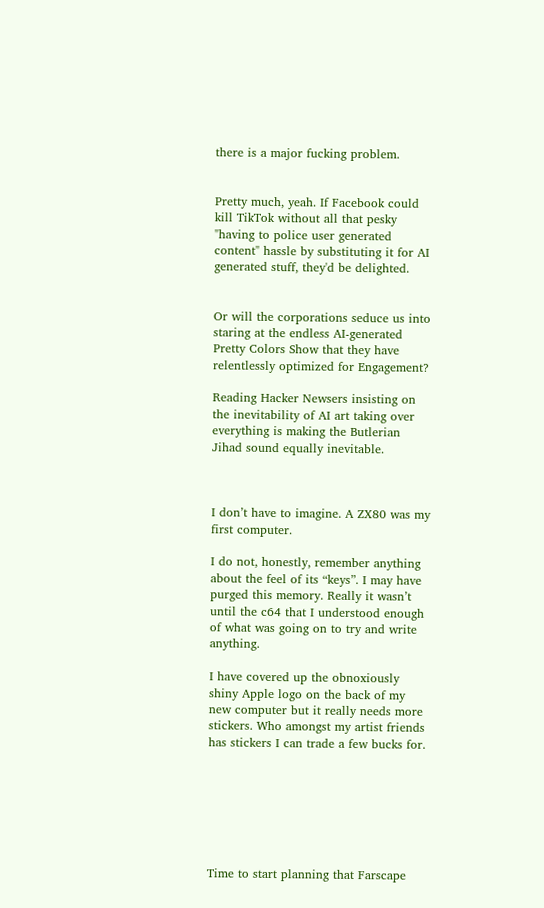there is a major fucking problem.


Pretty much, yeah. If Facebook could kill TikTok without all that pesky "having to police user generated content" hassle by substituting it for AI generated stuff, they'd be delighted.


Or will the corporations seduce us into staring at the endless AI-generated Pretty Colors Show that they have relentlessly optimized for Engagement?

Reading Hacker Newsers insisting on the inevitability of AI art taking over everything is making the Butlerian Jihad sound equally inevitable.



I don’t have to imagine. A ZX80 was my first computer.

I do not, honestly, remember anything about the feel of its “keys”. I may have purged this memory. Really it wasn’t until the c64 that I understood enough of what was going on to try and write anything.

I have covered up the obnoxiously shiny Apple logo on the back of my new computer but it really needs more stickers. Who amongst my artist friends has stickers I can trade a few bucks for.







Time to start planning that Farscape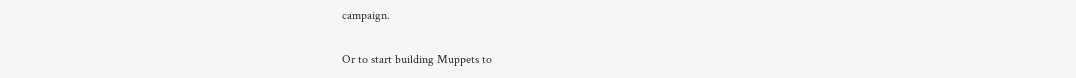campaign.

Or to start building Muppets to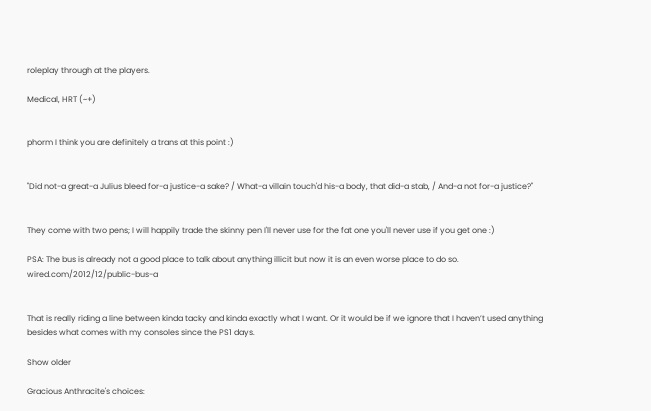roleplay through at the players.

Medical, HRT (~+)


phorm I think you are definitely a trans at this point :)


"Did not-a great-a Julius bleed for-a justice-a sake? / What-a villain touch'd his-a body, that did-a stab, / And-a not for-a justice?"


They come with two pens; I will happily trade the skinny pen I'll never use for the fat one you'll never use if you get one :)

PSA: The bus is already not a good place to talk about anything illicit but now it is an even worse place to do so. wired.com/2012/12/public-bus-a


That is really riding a line between kinda tacky and kinda exactly what I want. Or it would be if we ignore that I haven’t used anything besides what comes with my consoles since the PS1 days.

Show older

Gracious Anthracite's choices: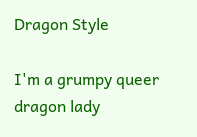Dragon Style

I'm a grumpy queer dragon lady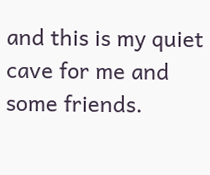and this is my quiet cave for me and some friends.